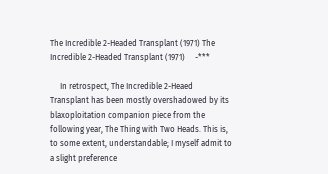The Incredible 2-Headed Transplant (1971) The Incredible 2-Headed Transplant (1971)     -***

     In retrospect, The Incredible 2-Heaed Transplant has been mostly overshadowed by its blaxoploitation companion piece from the following year, The Thing with Two Heads. This is, to some extent, understandable; I myself admit to a slight preference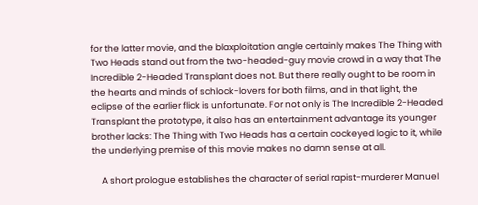for the latter movie, and the blaxploitation angle certainly makes The Thing with Two Heads stand out from the two-headed-guy movie crowd in a way that The Incredible 2-Headed Transplant does not. But there really ought to be room in the hearts and minds of schlock-lovers for both films, and in that light, the eclipse of the earlier flick is unfortunate. For not only is The Incredible 2-Headed Transplant the prototype, it also has an entertainment advantage its younger brother lacks: The Thing with Two Heads has a certain cockeyed logic to it, while the underlying premise of this movie makes no damn sense at all.

     A short prologue establishes the character of serial rapist-murderer Manuel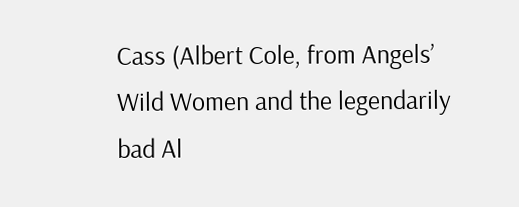Cass (Albert Cole, from Angels’ Wild Women and the legendarily bad Al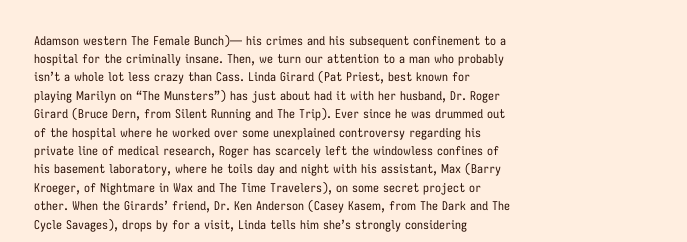Adamson western The Female Bunch)— his crimes and his subsequent confinement to a hospital for the criminally insane. Then, we turn our attention to a man who probably isn’t a whole lot less crazy than Cass. Linda Girard (Pat Priest, best known for playing Marilyn on “The Munsters”) has just about had it with her husband, Dr. Roger Girard (Bruce Dern, from Silent Running and The Trip). Ever since he was drummed out of the hospital where he worked over some unexplained controversy regarding his private line of medical research, Roger has scarcely left the windowless confines of his basement laboratory, where he toils day and night with his assistant, Max (Barry Kroeger, of Nightmare in Wax and The Time Travelers), on some secret project or other. When the Girards’ friend, Dr. Ken Anderson (Casey Kasem, from The Dark and The Cycle Savages), drops by for a visit, Linda tells him she’s strongly considering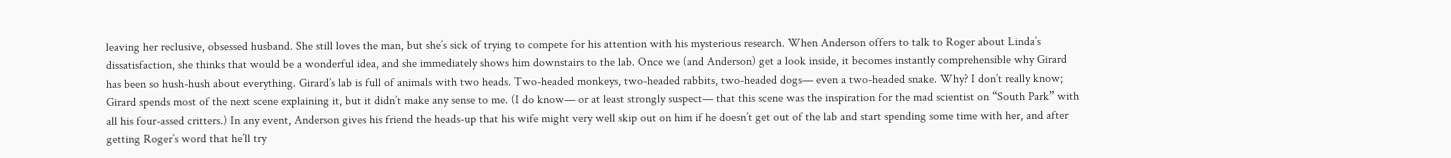leaving her reclusive, obsessed husband. She still loves the man, but she’s sick of trying to compete for his attention with his mysterious research. When Anderson offers to talk to Roger about Linda’s dissatisfaction, she thinks that would be a wonderful idea, and she immediately shows him downstairs to the lab. Once we (and Anderson) get a look inside, it becomes instantly comprehensible why Girard has been so hush-hush about everything. Girard’s lab is full of animals with two heads. Two-headed monkeys, two-headed rabbits, two-headed dogs— even a two-headed snake. Why? I don’t really know; Girard spends most of the next scene explaining it, but it didn’t make any sense to me. (I do know— or at least strongly suspect— that this scene was the inspiration for the mad scientist on “South Park” with all his four-assed critters.) In any event, Anderson gives his friend the heads-up that his wife might very well skip out on him if he doesn’t get out of the lab and start spending some time with her, and after getting Roger’s word that he’ll try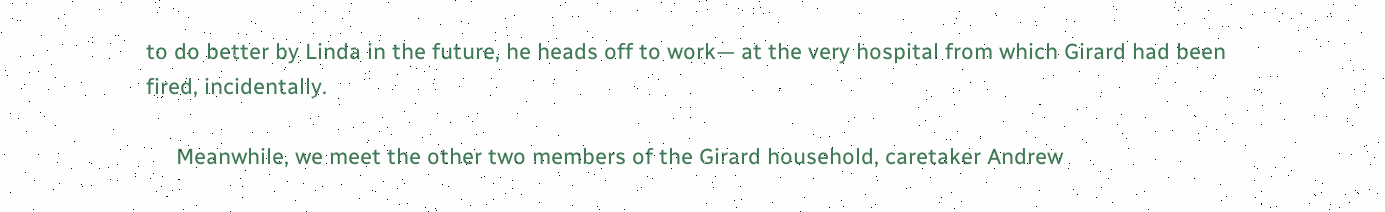to do better by Linda in the future, he heads off to work— at the very hospital from which Girard had been fired, incidentally.

     Meanwhile, we meet the other two members of the Girard household, caretaker Andrew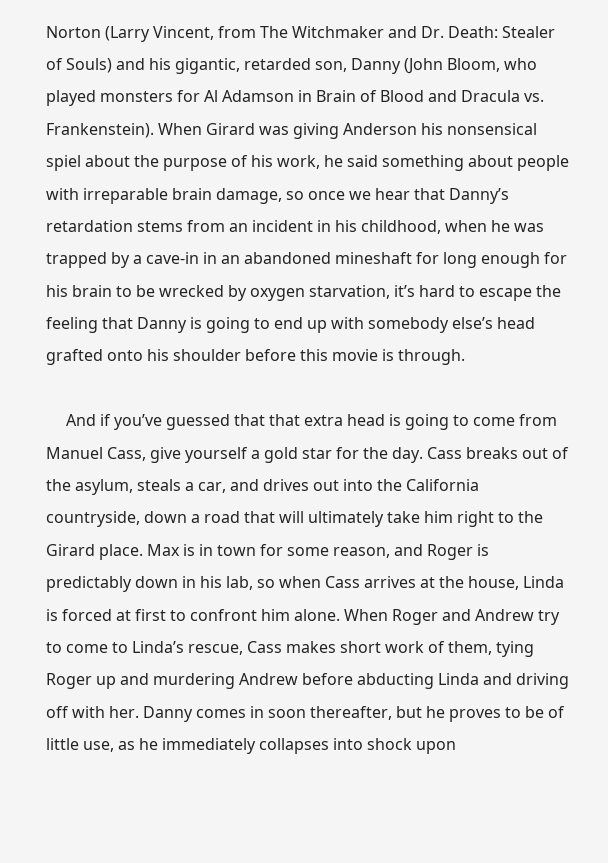Norton (Larry Vincent, from The Witchmaker and Dr. Death: Stealer of Souls) and his gigantic, retarded son, Danny (John Bloom, who played monsters for Al Adamson in Brain of Blood and Dracula vs. Frankenstein). When Girard was giving Anderson his nonsensical spiel about the purpose of his work, he said something about people with irreparable brain damage, so once we hear that Danny’s retardation stems from an incident in his childhood, when he was trapped by a cave-in in an abandoned mineshaft for long enough for his brain to be wrecked by oxygen starvation, it’s hard to escape the feeling that Danny is going to end up with somebody else’s head grafted onto his shoulder before this movie is through.

     And if you’ve guessed that that extra head is going to come from Manuel Cass, give yourself a gold star for the day. Cass breaks out of the asylum, steals a car, and drives out into the California countryside, down a road that will ultimately take him right to the Girard place. Max is in town for some reason, and Roger is predictably down in his lab, so when Cass arrives at the house, Linda is forced at first to confront him alone. When Roger and Andrew try to come to Linda’s rescue, Cass makes short work of them, tying Roger up and murdering Andrew before abducting Linda and driving off with her. Danny comes in soon thereafter, but he proves to be of little use, as he immediately collapses into shock upon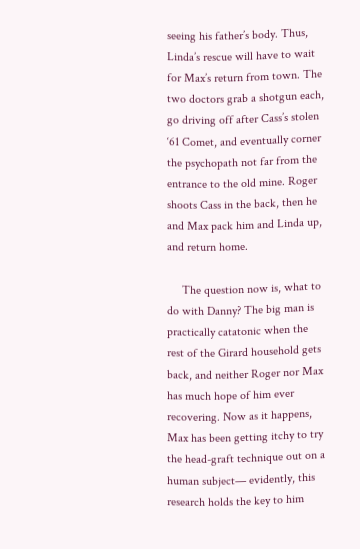seeing his father’s body. Thus, Linda’s rescue will have to wait for Max’s return from town. The two doctors grab a shotgun each, go driving off after Cass’s stolen ‘61 Comet, and eventually corner the psychopath not far from the entrance to the old mine. Roger shoots Cass in the back, then he and Max pack him and Linda up, and return home.

     The question now is, what to do with Danny? The big man is practically catatonic when the rest of the Girard household gets back, and neither Roger nor Max has much hope of him ever recovering. Now as it happens, Max has been getting itchy to try the head-graft technique out on a human subject— evidently, this research holds the key to him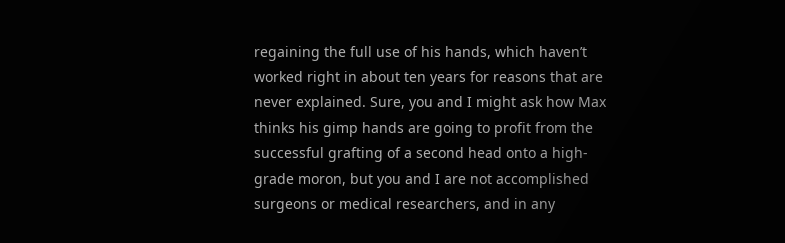regaining the full use of his hands, which haven’t worked right in about ten years for reasons that are never explained. Sure, you and I might ask how Max thinks his gimp hands are going to profit from the successful grafting of a second head onto a high-grade moron, but you and I are not accomplished surgeons or medical researchers, and in any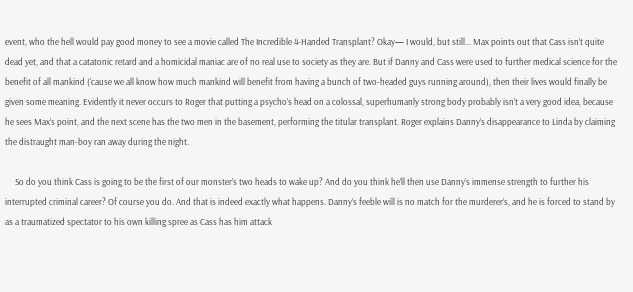event, who the hell would pay good money to see a movie called The Incredible 4-Handed Transplant? Okay— I would, but still... Max points out that Cass isn’t quite dead yet, and that a catatonic retard and a homicidal maniac are of no real use to society as they are. But if Danny and Cass were used to further medical science for the benefit of all mankind (‘cause we all know how much mankind will benefit from having a bunch of two-headed guys running around), then their lives would finally be given some meaning. Evidently it never occurs to Roger that putting a psycho’s head on a colossal, superhumanly strong body probably isn’t a very good idea, because he sees Max’s point, and the next scene has the two men in the basement, performing the titular transplant. Roger explains Danny’s disappearance to Linda by claiming the distraught man-boy ran away during the night.

     So do you think Cass is going to be the first of our monster’s two heads to wake up? And do you think he’ll then use Danny’s immense strength to further his interrupted criminal career? Of course you do. And that is indeed exactly what happens. Danny’s feeble will is no match for the murderer’s, and he is forced to stand by as a traumatized spectator to his own killing spree as Cass has him attack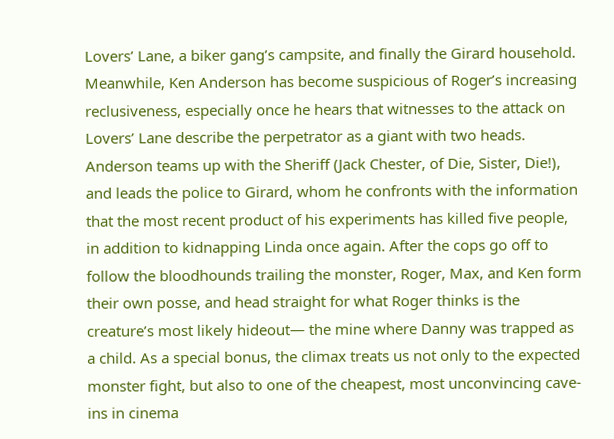Lovers’ Lane, a biker gang’s campsite, and finally the Girard household. Meanwhile, Ken Anderson has become suspicious of Roger’s increasing reclusiveness, especially once he hears that witnesses to the attack on Lovers’ Lane describe the perpetrator as a giant with two heads. Anderson teams up with the Sheriff (Jack Chester, of Die, Sister, Die!), and leads the police to Girard, whom he confronts with the information that the most recent product of his experiments has killed five people, in addition to kidnapping Linda once again. After the cops go off to follow the bloodhounds trailing the monster, Roger, Max, and Ken form their own posse, and head straight for what Roger thinks is the creature’s most likely hideout— the mine where Danny was trapped as a child. As a special bonus, the climax treats us not only to the expected monster fight, but also to one of the cheapest, most unconvincing cave-ins in cinema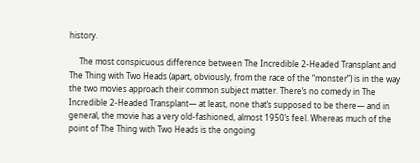history.

     The most conspicuous difference between The Incredible 2-Headed Transplant and The Thing with Two Heads (apart, obviously, from the race of the “monster”) is in the way the two movies approach their common subject matter. There’s no comedy in The Incredible 2-Headed Transplant— at least, none that’s supposed to be there— and in general, the movie has a very old-fashioned, almost 1950’s feel. Whereas much of the point of The Thing with Two Heads is the ongoing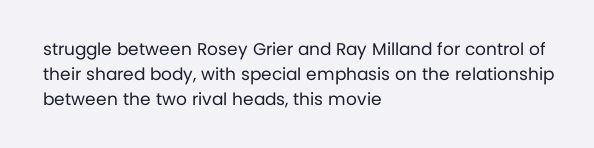struggle between Rosey Grier and Ray Milland for control of their shared body, with special emphasis on the relationship between the two rival heads, this movie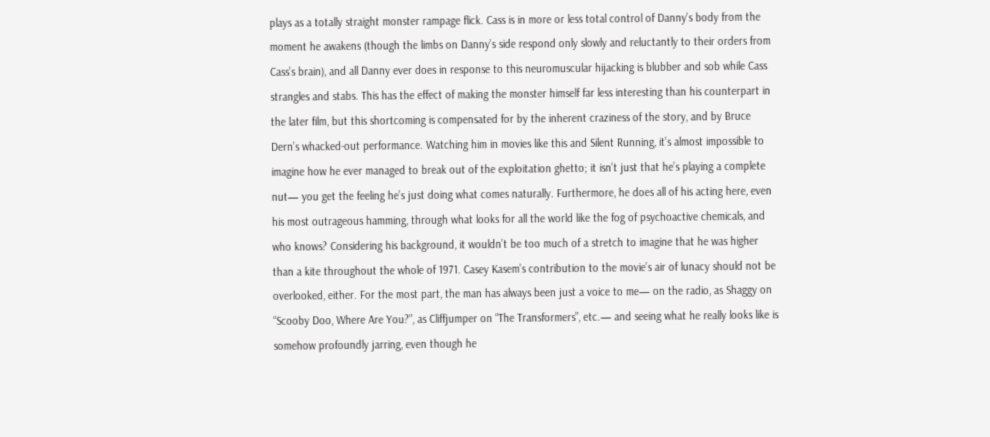plays as a totally straight monster rampage flick. Cass is in more or less total control of Danny’s body from the moment he awakens (though the limbs on Danny’s side respond only slowly and reluctantly to their orders from Cass’s brain), and all Danny ever does in response to this neuromuscular hijacking is blubber and sob while Cass strangles and stabs. This has the effect of making the monster himself far less interesting than his counterpart in the later film, but this shortcoming is compensated for by the inherent craziness of the story, and by Bruce Dern’s whacked-out performance. Watching him in movies like this and Silent Running, it’s almost impossible to imagine how he ever managed to break out of the exploitation ghetto; it isn’t just that he’s playing a complete nut— you get the feeling he’s just doing what comes naturally. Furthermore, he does all of his acting here, even his most outrageous hamming, through what looks for all the world like the fog of psychoactive chemicals, and who knows? Considering his background, it wouldn’t be too much of a stretch to imagine that he was higher than a kite throughout the whole of 1971. Casey Kasem’s contribution to the movie’s air of lunacy should not be overlooked, either. For the most part, the man has always been just a voice to me— on the radio, as Shaggy on “Scooby Doo, Where Are You?”, as Cliffjumper on “The Transformers”, etc.— and seeing what he really looks like is somehow profoundly jarring, even though he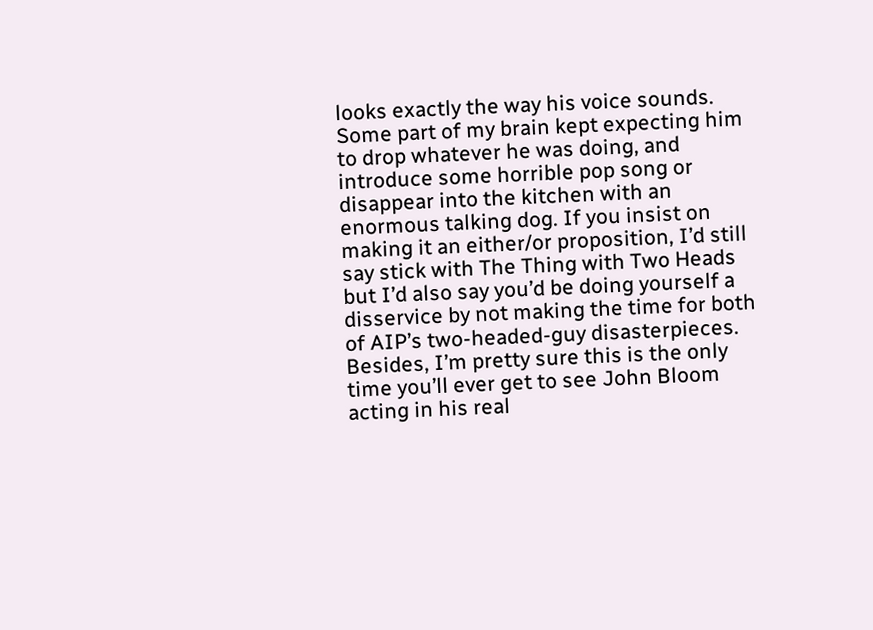looks exactly the way his voice sounds. Some part of my brain kept expecting him to drop whatever he was doing, and introduce some horrible pop song or disappear into the kitchen with an enormous talking dog. If you insist on making it an either/or proposition, I’d still say stick with The Thing with Two Heads but I’d also say you’d be doing yourself a disservice by not making the time for both of AIP’s two-headed-guy disasterpieces. Besides, I’m pretty sure this is the only time you’ll ever get to see John Bloom acting in his real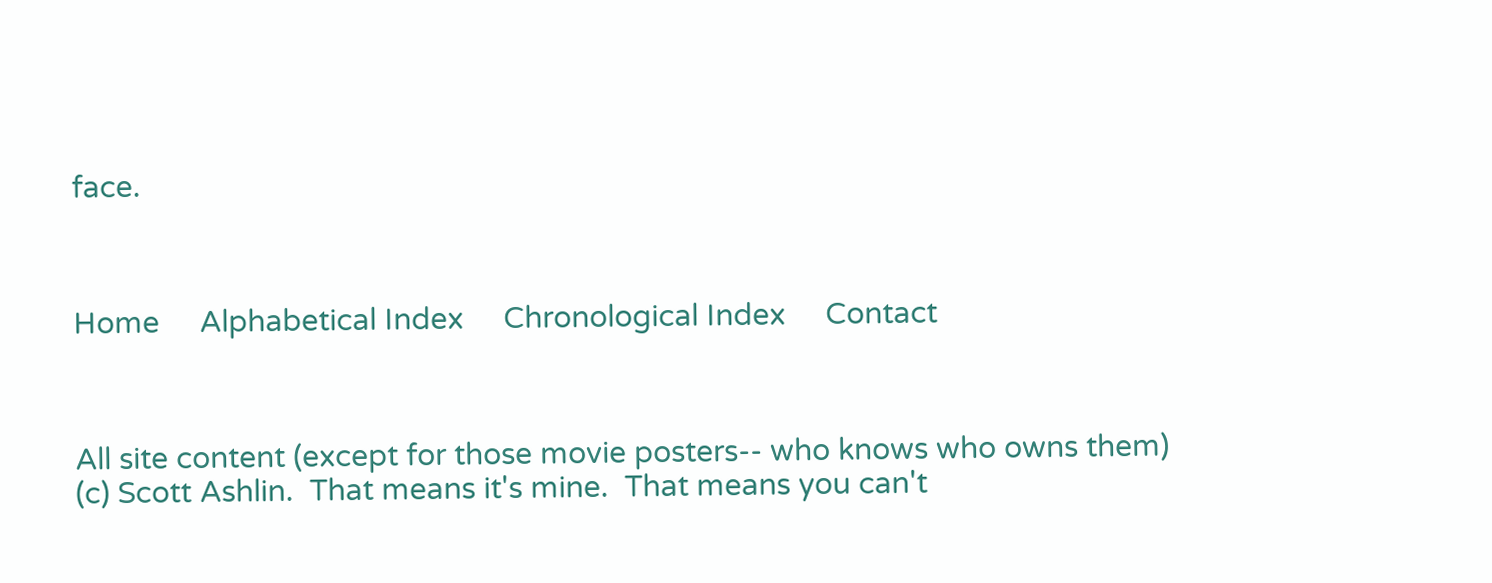face.



Home     Alphabetical Index     Chronological Index     Contact



All site content (except for those movie posters-- who knows who owns them) (c) Scott Ashlin.  That means it's mine.  That means you can't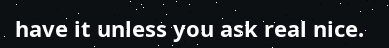have it unless you ask real nice.